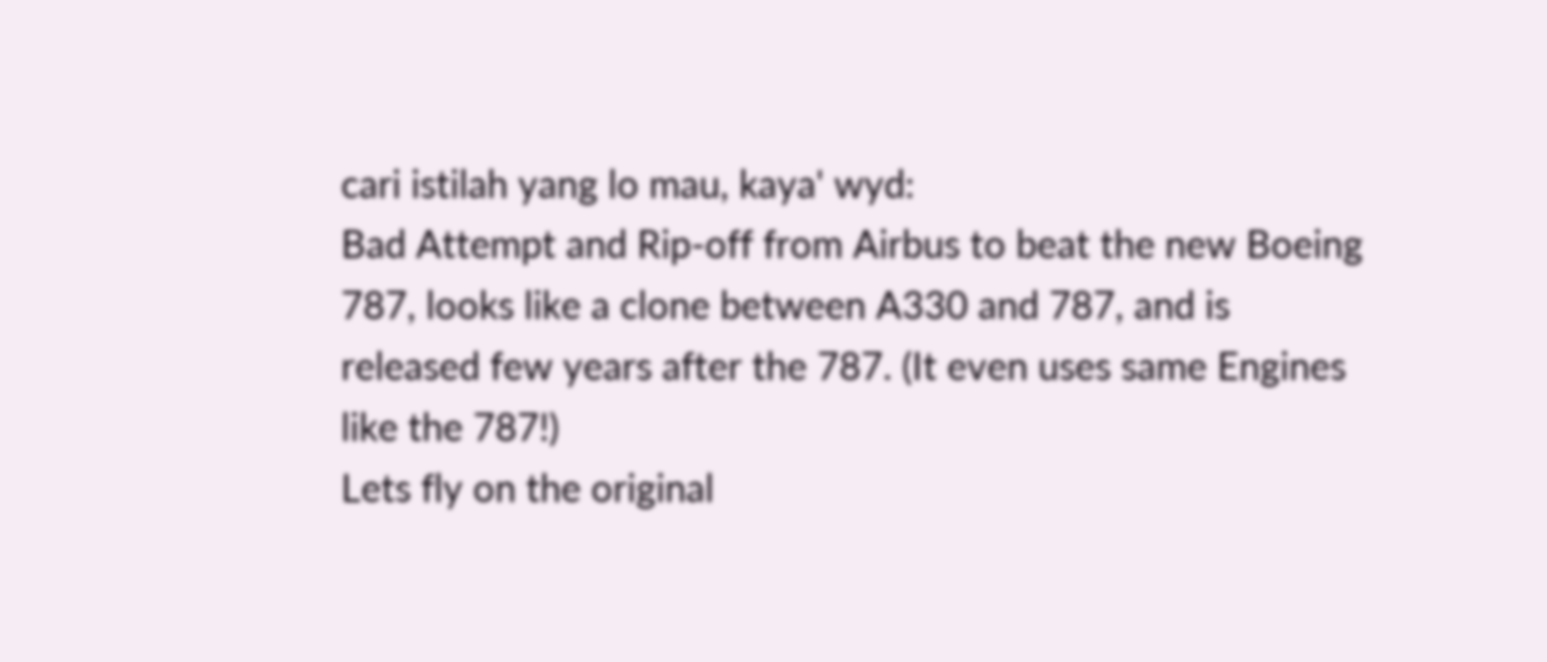cari istilah yang lo mau, kaya' wyd:
Bad Attempt and Rip-off from Airbus to beat the new Boeing 787, looks like a clone between A330 and 787, and is released few years after the 787. (It even uses same Engines like the 787!)
Lets fly on the original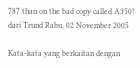787 than on the bad copy called A350!
dari Trund Rabu, 02 November 2005

Kata-kata yang berkaitan dengan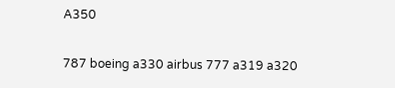A350

787 boeing a330 airbus 777 a319 a320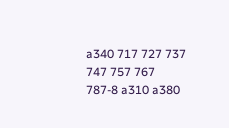a340 717 727 737 747 757 767 787-8 a310 a380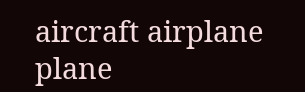aircraft airplane plane